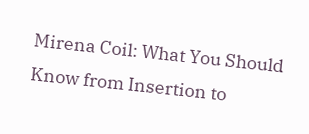Mirena Coil: What You Should Know from Insertion to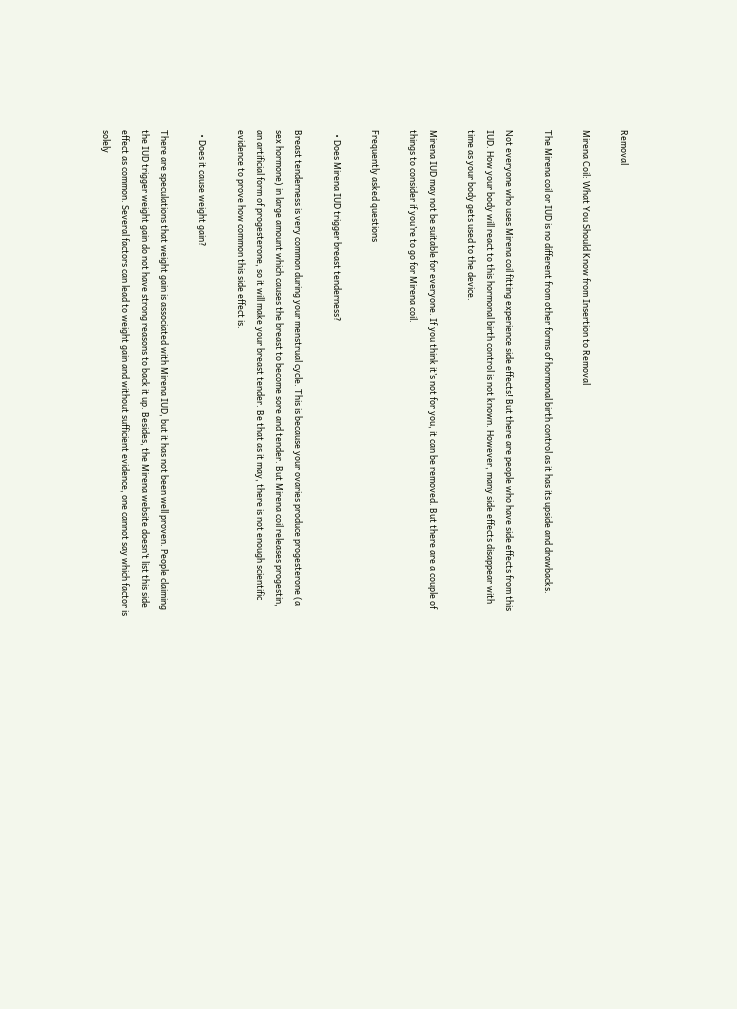Removal

Mirena Coil: What You Should Know from Insertion to Removal

The Mirena coil or IUD is no different from other forms of hormonal birth control as it has its upside and drawbacks.

Not everyone who uses Mirena coil fitting experience side effects! But there are people who have side effects from this IUD. How your body will react to this hormonal birth control is not known. However, many side effects disappear with time as your body gets used to the device.

Mirena IUD may not be suitable for everyone. If you think it’s not for you, it can be removed. But there are a couple of things to consider if you’re to go for Mirena coil.

Frequently asked questions

  • Does Mirena IUD trigger breast tenderness?

Breast tenderness is very common during your menstrual cycle. This is because your ovaries produce progesterone (a sex hormone) in large amount which causes the breast to become sore and tender. But Mirena coil releases progestin, an artificial form of progesterone, so it will make your breast tender. Be that as it may, there is not enough scientific evidence to prove how common this side effect is.

  • Does it cause weight gain?

There are speculations that weight gain is associated with Mirena IUD, but it has not been well proven. People claiming the IUD trigger weight gain do not have strong reasons to back it up. Besides, the Mirena website doesn’t list this side effect as common. Several factors can lead to weight gain and without sufficient evidence, one cannot say which factor is solely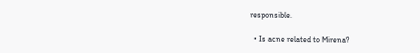responsible.

  • Is acne related to Mirena?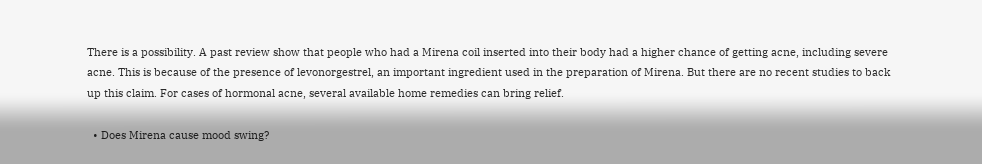There is a possibility. A past review show that people who had a Mirena coil inserted into their body had a higher chance of getting acne, including severe acne. This is because of the presence of levonorgestrel, an important ingredient used in the preparation of Mirena. But there are no recent studies to back up this claim. For cases of hormonal acne, several available home remedies can bring relief.

  • Does Mirena cause mood swing?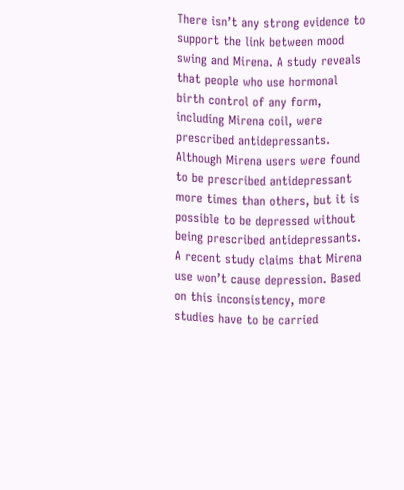There isn’t any strong evidence to support the link between mood swing and Mirena. A study reveals that people who use hormonal birth control of any form, including Mirena coil, were prescribed antidepressants. Although Mirena users were found to be prescribed antidepressant more times than others, but it is possible to be depressed without being prescribed antidepressants. A recent study claims that Mirena use won’t cause depression. Based on this inconsistency, more studies have to be carried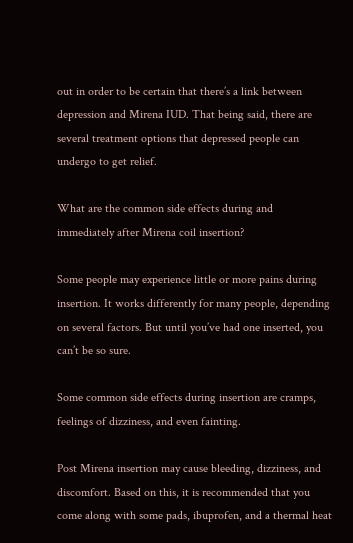out in order to be certain that there’s a link between depression and Mirena IUD. That being said, there are several treatment options that depressed people can undergo to get relief.

What are the common side effects during and immediately after Mirena coil insertion?

Some people may experience little or more pains during insertion. It works differently for many people, depending on several factors. But until you’ve had one inserted, you can’t be so sure.

Some common side effects during insertion are cramps, feelings of dizziness, and even fainting.

Post Mirena insertion may cause bleeding, dizziness, and discomfort. Based on this, it is recommended that you come along with some pads, ibuprofen, and a thermal heat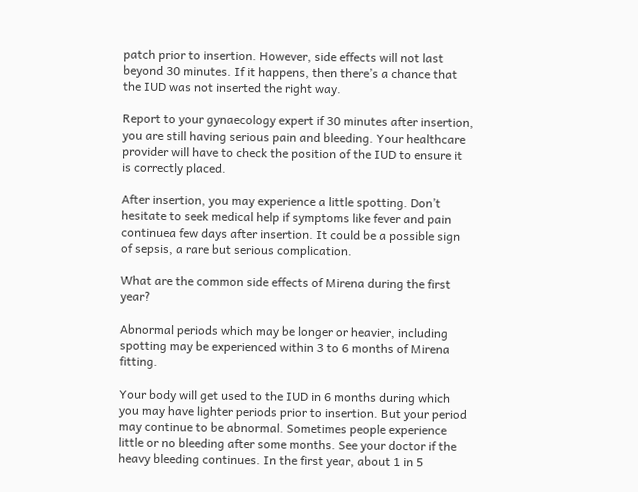patch prior to insertion. However, side effects will not last beyond 30 minutes. If it happens, then there’s a chance that the IUD was not inserted the right way.

Report to your gynaecology expert if 30 minutes after insertion, you are still having serious pain and bleeding. Your healthcare provider will have to check the position of the IUD to ensure it is correctly placed.

After insertion, you may experience a little spotting. Don’t hesitate to seek medical help if symptoms like fever and pain continuea few days after insertion. It could be a possible sign of sepsis, a rare but serious complication.

What are the common side effects of Mirena during the first year?

Abnormal periods which may be longer or heavier, including spotting may be experienced within 3 to 6 months of Mirena fitting.

Your body will get used to the IUD in 6 months during which you may have lighter periods prior to insertion. But your period may continue to be abnormal. Sometimes people experience little or no bleeding after some months. See your doctor if the heavy bleeding continues. In the first year, about 1 in 5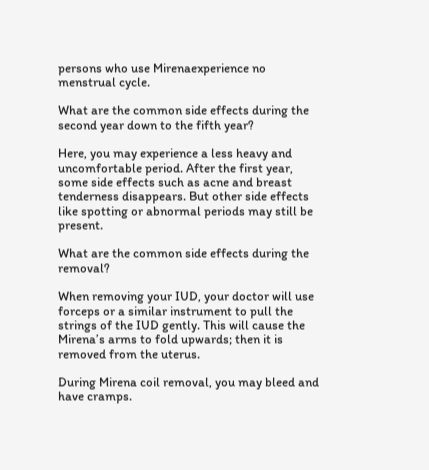persons who use Mirenaexperience no menstrual cycle.

What are the common side effects during the second year down to the fifth year?

Here, you may experience a less heavy and uncomfortable period. After the first year, some side effects such as acne and breast tenderness disappears. But other side effects like spotting or abnormal periods may still be present.

What are the common side effects during the removal?

When removing your IUD, your doctor will use forceps or a similar instrument to pull the strings of the IUD gently. This will cause the Mirena’s arms to fold upwards; then it is removed from the uterus.

During Mirena coil removal, you may bleed and have cramps.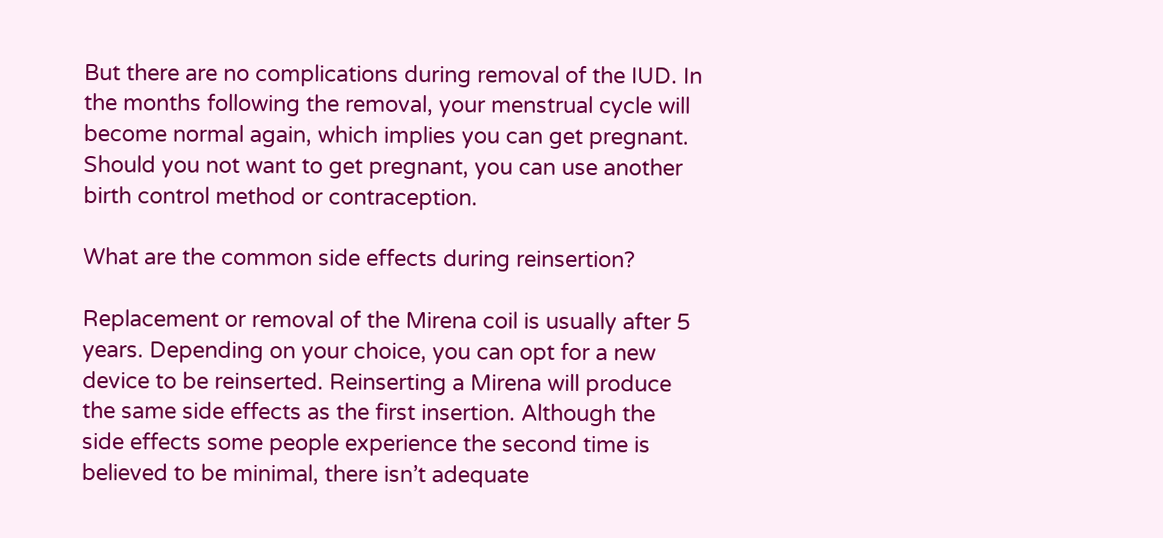But there are no complications during removal of the IUD. In the months following the removal, your menstrual cycle will become normal again, which implies you can get pregnant. Should you not want to get pregnant, you can use another birth control method or contraception.

What are the common side effects during reinsertion?

Replacement or removal of the Mirena coil is usually after 5 years. Depending on your choice, you can opt for a new device to be reinserted. Reinserting a Mirena will produce the same side effects as the first insertion. Although the side effects some people experience the second time is believed to be minimal, there isn’t adequate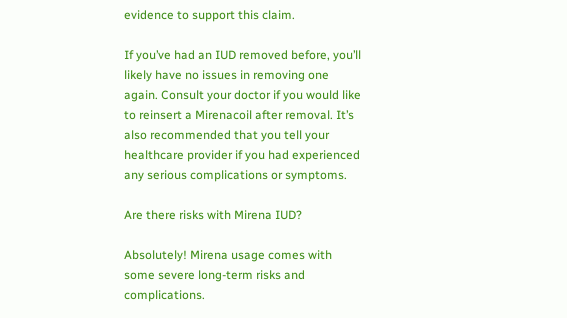evidence to support this claim.

If you’ve had an IUD removed before, you’ll likely have no issues in removing one again. Consult your doctor if you would like to reinsert a Mirenacoil after removal. It’s also recommended that you tell your healthcare provider if you had experienced any serious complications or symptoms.

Are there risks with Mirena IUD?

Absolutely! Mirena usage comes with some severe long-term risks and complications.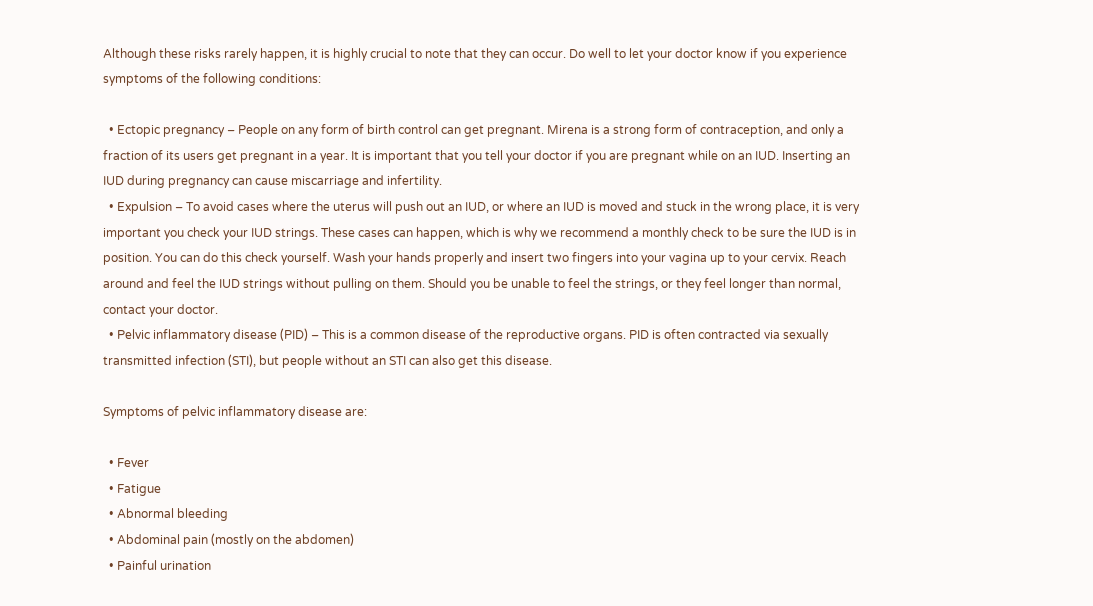Although these risks rarely happen, it is highly crucial to note that they can occur. Do well to let your doctor know if you experience symptoms of the following conditions:

  • Ectopic pregnancy – People on any form of birth control can get pregnant. Mirena is a strong form of contraception, and only a fraction of its users get pregnant in a year. It is important that you tell your doctor if you are pregnant while on an IUD. Inserting an IUD during pregnancy can cause miscarriage and infertility.
  • Expulsion – To avoid cases where the uterus will push out an IUD, or where an IUD is moved and stuck in the wrong place, it is very important you check your IUD strings. These cases can happen, which is why we recommend a monthly check to be sure the IUD is in position. You can do this check yourself. Wash your hands properly and insert two fingers into your vagina up to your cervix. Reach around and feel the IUD strings without pulling on them. Should you be unable to feel the strings, or they feel longer than normal, contact your doctor.
  • Pelvic inflammatory disease (PID) – This is a common disease of the reproductive organs. PID is often contracted via sexually transmitted infection (STI), but people without an STI can also get this disease.

Symptoms of pelvic inflammatory disease are:

  • Fever
  • Fatigue
  • Abnormal bleeding
  • Abdominal pain (mostly on the abdomen)
  • Painful urination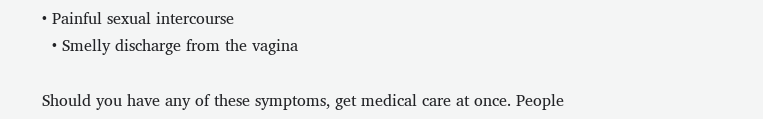• Painful sexual intercourse
  • Smelly discharge from the vagina

Should you have any of these symptoms, get medical care at once. People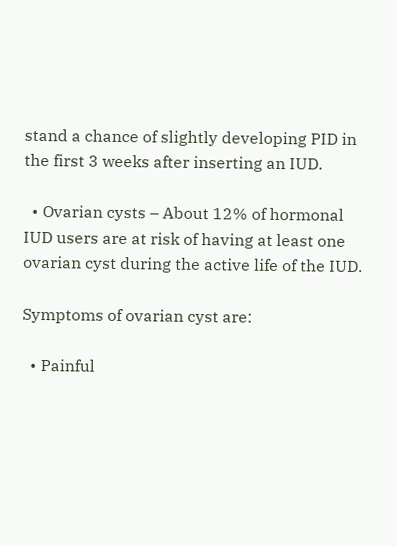stand a chance of slightly developing PID in the first 3 weeks after inserting an IUD.

  • Ovarian cysts – About 12% of hormonal IUD users are at risk of having at least one ovarian cyst during the active life of the IUD.

Symptoms of ovarian cyst are:

  • Painful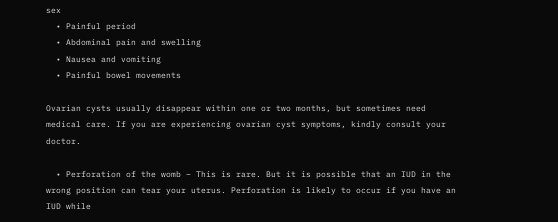sex
  • Painful period
  • Abdominal pain and swelling
  • Nausea and vomiting
  • Painful bowel movements

Ovarian cysts usually disappear within one or two months, but sometimes need medical care. If you are experiencing ovarian cyst symptoms, kindly consult your doctor.

  • Perforation of the womb – This is rare. But it is possible that an IUD in the wrong position can tear your uterus. Perforation is likely to occur if you have an IUD while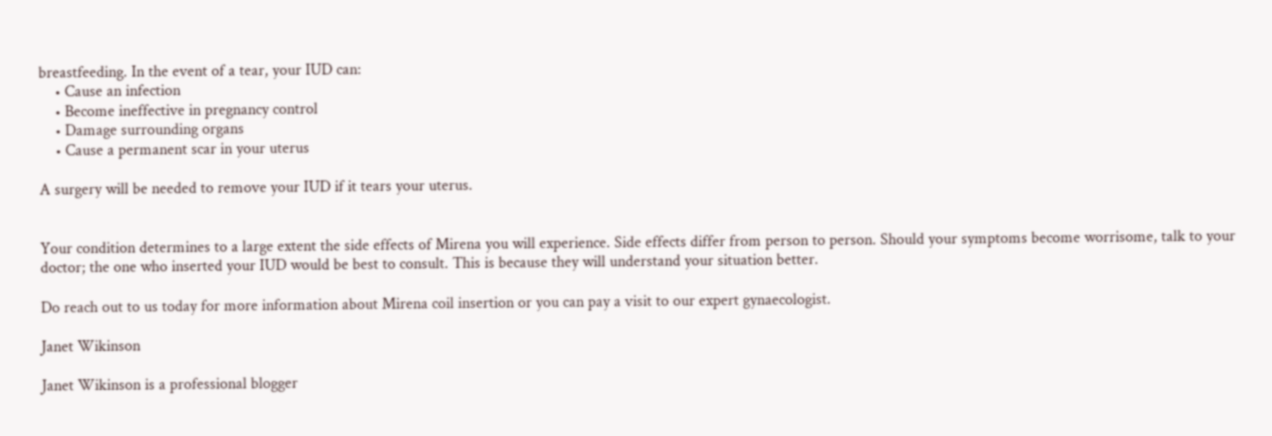breastfeeding. In the event of a tear, your IUD can:
    • Cause an infection
    • Become ineffective in pregnancy control
    • Damage surrounding organs
    • Cause a permanent scar in your uterus

A surgery will be needed to remove your IUD if it tears your uterus.


Your condition determines to a large extent the side effects of Mirena you will experience. Side effects differ from person to person. Should your symptoms become worrisome, talk to your doctor; the one who inserted your IUD would be best to consult. This is because they will understand your situation better.

Do reach out to us today for more information about Mirena coil insertion or you can pay a visit to our expert gynaecologist.

Janet Wikinson

Janet Wikinson is a professional blogger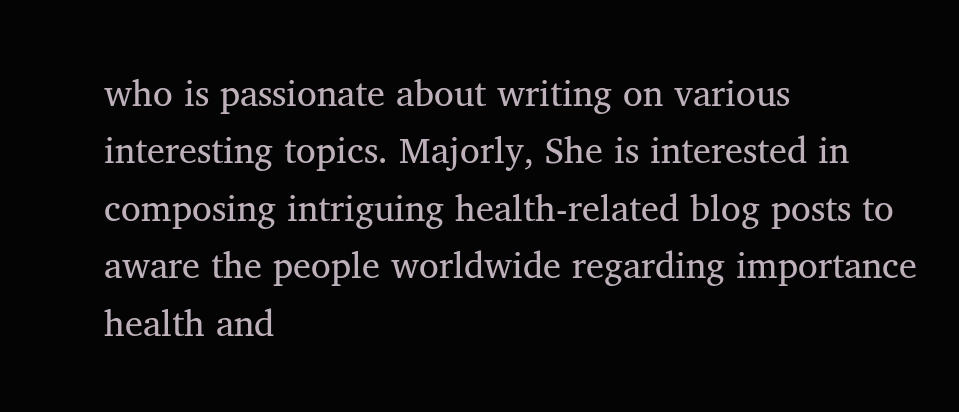who is passionate about writing on various interesting topics. Majorly, She is interested in composing intriguing health-related blog posts to aware the people worldwide regarding importance health and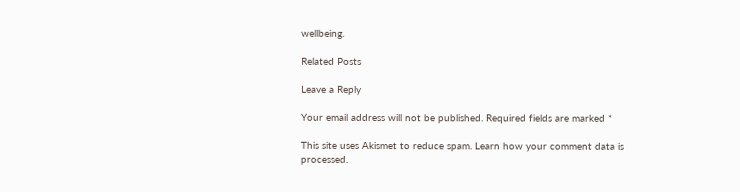wellbeing.

Related Posts

Leave a Reply

Your email address will not be published. Required fields are marked *

This site uses Akismet to reduce spam. Learn how your comment data is processed.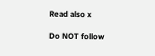Read also x

Do NOT follow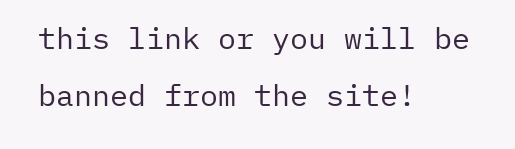this link or you will be banned from the site!